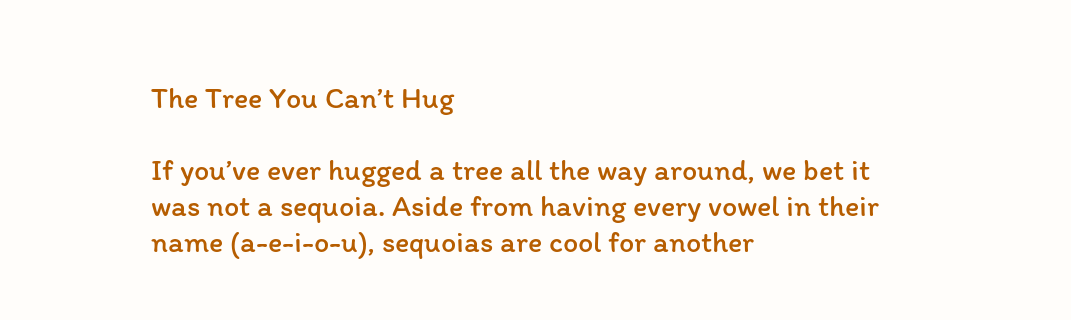The Tree You Can’t Hug

If you’ve ever hugged a tree all the way around, we bet it was not a sequoia. Aside from having every vowel in their name (a-e-i-o-u), sequoias are cool for another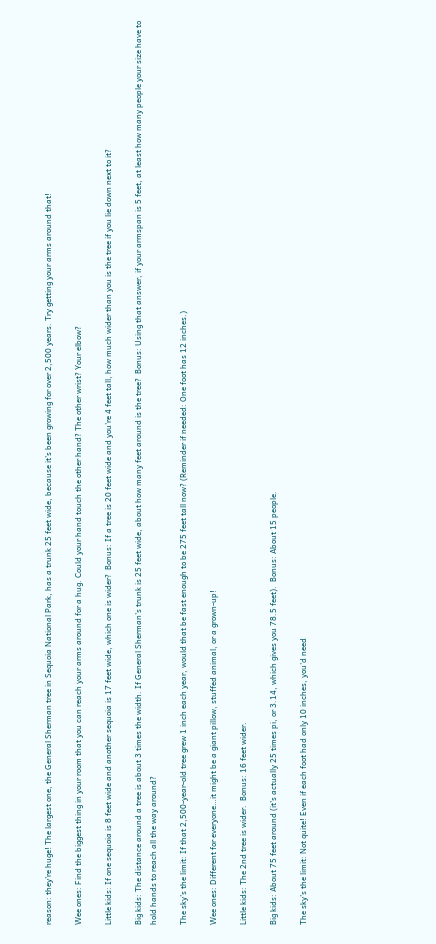reason: they’re huge! The largest one, the General Sherman tree in Sequoia National Park, has a trunk 25 feet wide, because it’s been growing for over 2,500 years. Try getting your arms around that!

Wee ones: Find the biggest thing in your room that you can reach your arms around for a hug. Could your hand touch the other hand? The other wrist? Your elbow?

Little kids: If one sequoia is 8 feet wide and another sequoia is 17 feet wide, which one is wider?  Bonus: If a tree is 20 feet wide and you’re 4 feet tall, how much wider than you is the tree if you lie down next to it?

Big kids: The distance around a tree is about 3 times the width. If General Sherman’s trunk is 25 feet wide, about how many feet around is the tree?  Bonus: Using that answer, if your armspan is 5 feet, at least how many people your size have to hold hands to reach all the way around?

The sky’s the limit: If that 2,500-year-old tree grew 1 inch each year, would that be fast enough to be 275 feet tall now? (Reminder if needed: One foot has 12 inches.)

Wee ones: Different for everyone…it might be a giant pillow, stuffed animal, or a grown-up!

Little kids: The 2nd tree is wider.  Bonus: 16 feet wider.

Big kids: About 75 feet around (it’s actually 25 times pi, or 3.14, which gives you 78.5 feet).  Bonus: About 15 people.

The sky’s the limit: Not quite! Even if each foot had only 10 inches, you’d need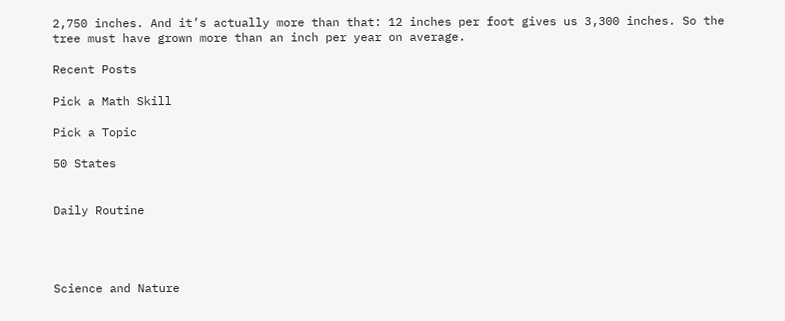2,750 inches. And it’s actually more than that: 12 inches per foot gives us 3,300 inches. So the tree must have grown more than an inch per year on average.

Recent Posts

Pick a Math Skill

Pick a Topic

50 States


Daily Routine




Science and Nature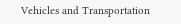Vehicles and Transportation